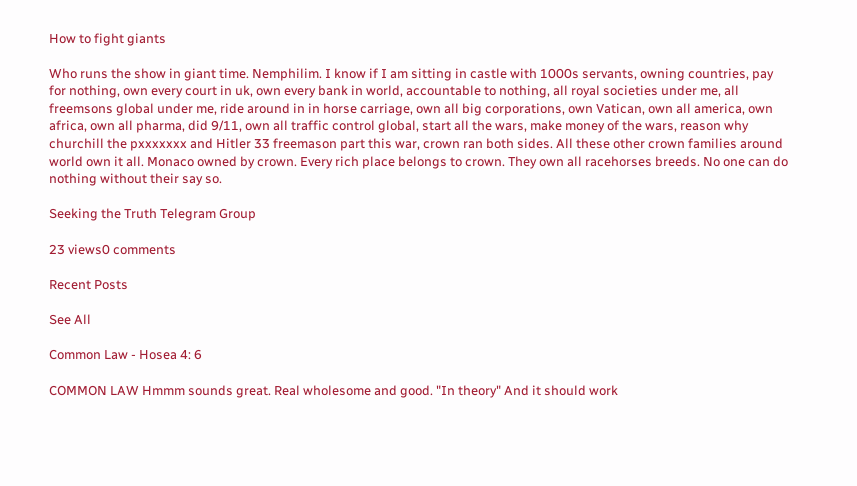How to fight giants

Who runs the show in giant time. Nemphilim. I know if I am sitting in castle with 1000s servants, owning countries, pay for nothing, own every court in uk, own every bank in world, accountable to nothing, all royal societies under me, all freemsons global under me, ride around in in horse carriage, own all big corporations, own Vatican, own all america, own africa, own all pharma, did 9/11, own all traffic control global, start all the wars, make money of the wars, reason why churchill the pxxxxxxx and Hitler 33 freemason part this war, crown ran both sides. All these other crown families around world own it all. Monaco owned by crown. Every rich place belongs to crown. They own all racehorses breeds. No one can do nothing without their say so.

Seeking the Truth Telegram Group

23 views0 comments

Recent Posts

See All

Common Law - Hosea 4: 6

COMMON LAW Hmmm sounds great. Real wholesome and good. "In theory" And it should work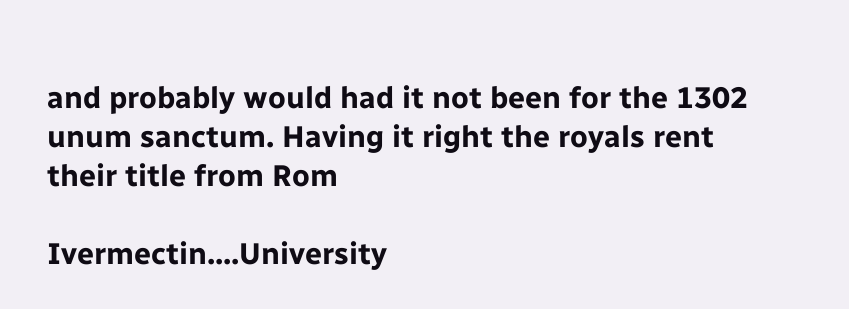and probably would had it not been for the 1302 unum sanctum. Having it right the royals rent their title from Rom

Ivermectin....University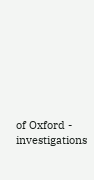of Oxford - investigations